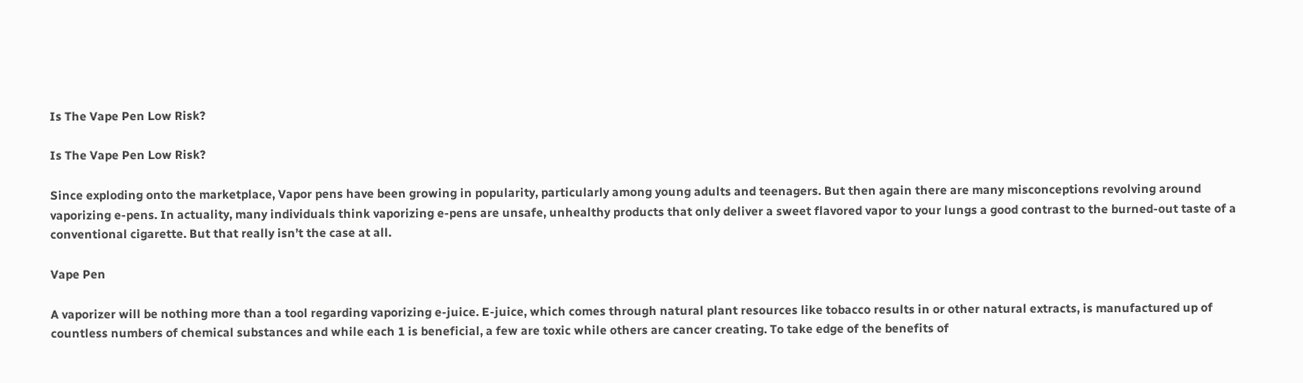Is The Vape Pen Low Risk?

Is The Vape Pen Low Risk?

Since exploding onto the marketplace, Vapor pens have been growing in popularity, particularly among young adults and teenagers. But then again there are many misconceptions revolving around vaporizing e-pens. In actuality, many individuals think vaporizing e-pens are unsafe, unhealthy products that only deliver a sweet flavored vapor to your lungs a good contrast to the burned-out taste of a conventional cigarette. But that really isn’t the case at all.

Vape Pen

A vaporizer will be nothing more than a tool regarding vaporizing e-juice. E-juice, which comes through natural plant resources like tobacco results in or other natural extracts, is manufactured up of countless numbers of chemical substances and while each 1 is beneficial, a few are toxic while others are cancer creating. To take edge of the benefits of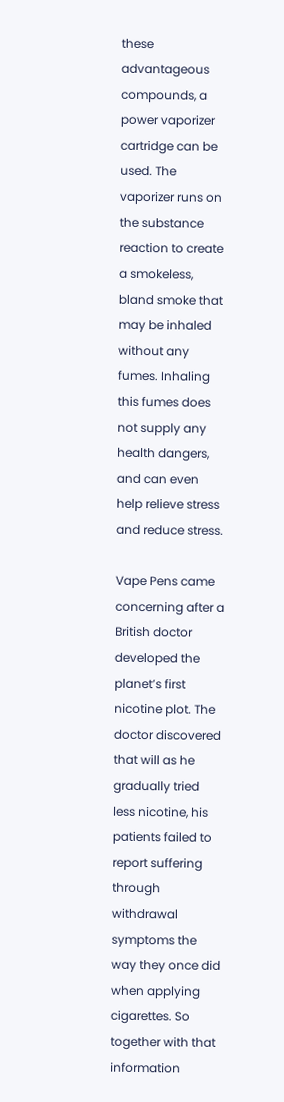these advantageous compounds, a power vaporizer cartridge can be used. The vaporizer runs on the substance reaction to create a smokeless, bland smoke that may be inhaled without any fumes. Inhaling this fumes does not supply any health dangers, and can even help relieve stress and reduce stress.

Vape Pens came concerning after a British doctor developed the planet’s first nicotine plot. The doctor discovered that will as he gradually tried less nicotine, his patients failed to report suffering through withdrawal symptoms the way they once did when applying cigarettes. So together with that information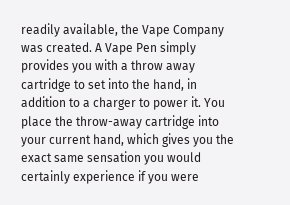readily available, the Vape Company was created. A Vape Pen simply provides you with a throw away cartridge to set into the hand, in addition to a charger to power it. You place the throw-away cartridge into your current hand, which gives you the exact same sensation you would certainly experience if you were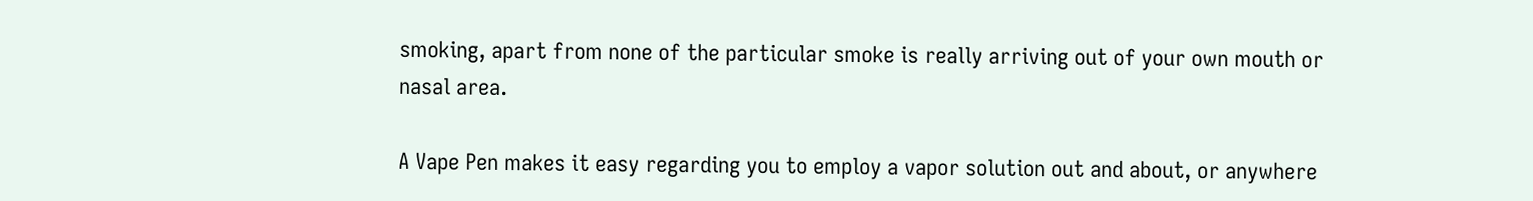smoking, apart from none of the particular smoke is really arriving out of your own mouth or nasal area.

A Vape Pen makes it easy regarding you to employ a vapor solution out and about, or anywhere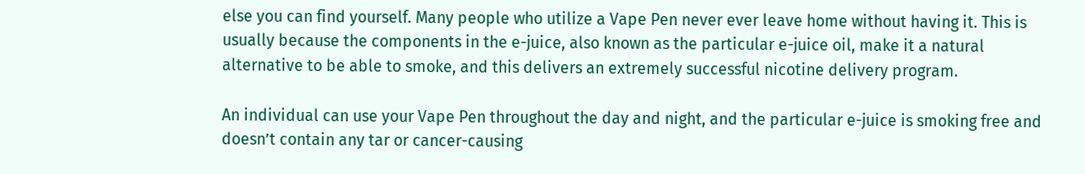else you can find yourself. Many people who utilize a Vape Pen never ever leave home without having it. This is usually because the components in the e-juice, also known as the particular e-juice oil, make it a natural alternative to be able to smoke, and this delivers an extremely successful nicotine delivery program.

An individual can use your Vape Pen throughout the day and night, and the particular e-juice is smoking free and doesn’t contain any tar or cancer-causing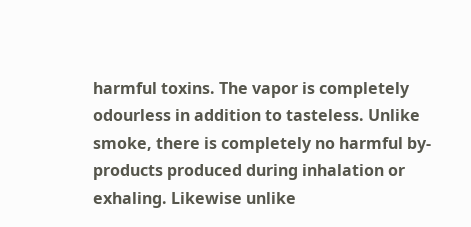harmful toxins. The vapor is completely odourless in addition to tasteless. Unlike smoke, there is completely no harmful by-products produced during inhalation or exhaling. Likewise unlike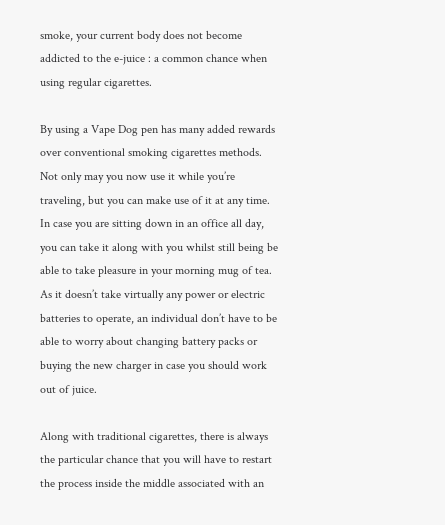smoke, your current body does not become addicted to the e-juice : a common chance when using regular cigarettes.

By using a Vape Dog pen has many added rewards over conventional smoking cigarettes methods. Not only may you now use it while you’re traveling, but you can make use of it at any time. In case you are sitting down in an office all day, you can take it along with you whilst still being be able to take pleasure in your morning mug of tea. As it doesn’t take virtually any power or electric batteries to operate, an individual don’t have to be able to worry about changing battery packs or buying the new charger in case you should work out of juice.

Along with traditional cigarettes, there is always the particular chance that you will have to restart the process inside the middle associated with an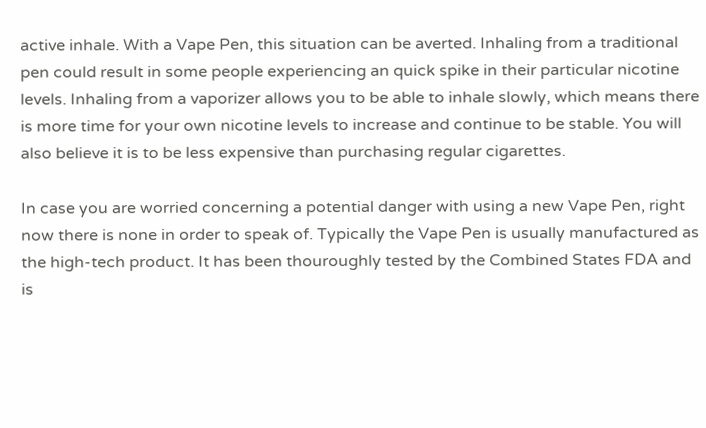active inhale. With a Vape Pen, this situation can be averted. Inhaling from a traditional pen could result in some people experiencing an quick spike in their particular nicotine levels. Inhaling from a vaporizer allows you to be able to inhale slowly, which means there is more time for your own nicotine levels to increase and continue to be stable. You will also believe it is to be less expensive than purchasing regular cigarettes.

In case you are worried concerning a potential danger with using a new Vape Pen, right now there is none in order to speak of. Typically the Vape Pen is usually manufactured as the high-tech product. It has been thouroughly tested by the Combined States FDA and is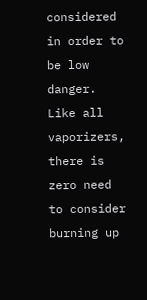considered in order to be low danger. Like all vaporizers, there is zero need to consider burning up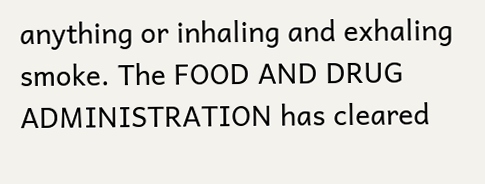anything or inhaling and exhaling smoke. The FOOD AND DRUG ADMINISTRATION has cleared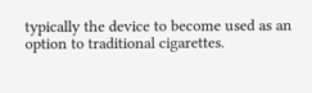typically the device to become used as an option to traditional cigarettes.